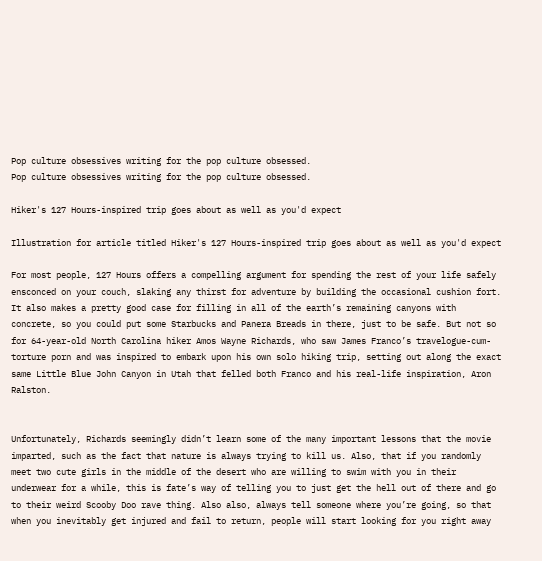Pop culture obsessives writing for the pop culture obsessed.
Pop culture obsessives writing for the pop culture obsessed.

Hiker's 127 Hours-inspired trip goes about as well as you'd expect

Illustration for article titled Hiker's 127 Hours-inspired trip goes about as well as you'd expect

For most people, 127 Hours offers a compelling argument for spending the rest of your life safely ensconced on your couch, slaking any thirst for adventure by building the occasional cushion fort. It also makes a pretty good case for filling in all of the earth’s remaining canyons with concrete, so you could put some Starbucks and Panera Breads in there, just to be safe. But not so for 64-year-old North Carolina hiker Amos Wayne Richards, who saw James Franco’s travelogue-cum-torture porn and was inspired to embark upon his own solo hiking trip, setting out along the exact same Little Blue John Canyon in Utah that felled both Franco and his real-life inspiration, Aron Ralston.


Unfortunately, Richards seemingly didn’t learn some of the many important lessons that the movie imparted, such as the fact that nature is always trying to kill us. Also, that if you randomly meet two cute girls in the middle of the desert who are willing to swim with you in their underwear for a while, this is fate’s way of telling you to just get the hell out of there and go to their weird Scooby Doo rave thing. Also also, always tell someone where you’re going, so that when you inevitably get injured and fail to return, people will start looking for you right away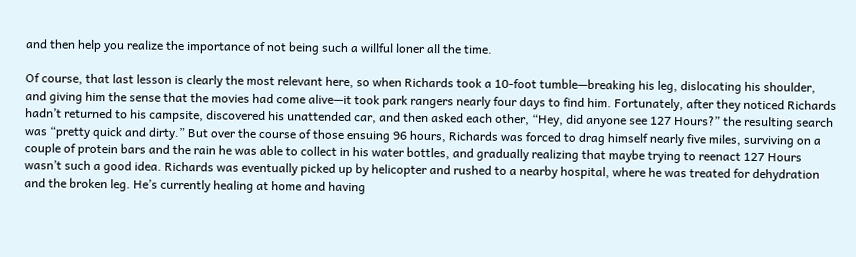and then help you realize the importance of not being such a willful loner all the time.

Of course, that last lesson is clearly the most relevant here, so when Richards took a 10-foot tumble—breaking his leg, dislocating his shoulder, and giving him the sense that the movies had come alive—it took park rangers nearly four days to find him. Fortunately, after they noticed Richards hadn’t returned to his campsite, discovered his unattended car, and then asked each other, “Hey, did anyone see 127 Hours?” the resulting search was “pretty quick and dirty.” But over the course of those ensuing 96 hours, Richards was forced to drag himself nearly five miles, surviving on a couple of protein bars and the rain he was able to collect in his water bottles, and gradually realizing that maybe trying to reenact 127 Hours wasn’t such a good idea. Richards was eventually picked up by helicopter and rushed to a nearby hospital, where he was treated for dehydration and the broken leg. He’s currently healing at home and having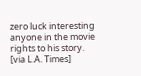zero luck interesting anyone in the movie rights to his story. [via L.A. Times]